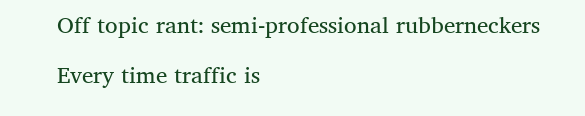Off topic rant: semi-professional rubberneckers

Every time traffic is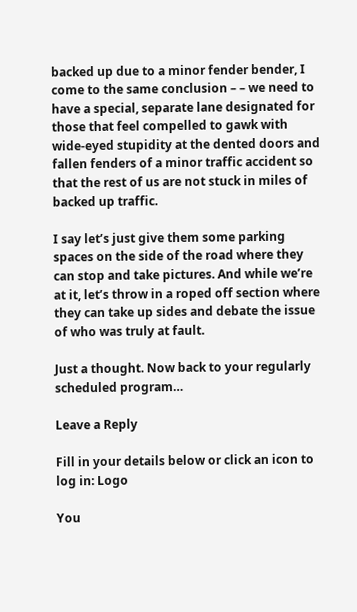backed up due to a minor fender bender, I come to the same conclusion – – we need to have a special, separate lane designated for those that feel compelled to gawk with wide-eyed stupidity at the dented doors and fallen fenders of a minor traffic accident so that the rest of us are not stuck in miles of backed up traffic.

I say let’s just give them some parking spaces on the side of the road where they can stop and take pictures. And while we’re at it, let’s throw in a roped off section where they can take up sides and debate the issue of who was truly at fault.

Just a thought. Now back to your regularly scheduled program…

Leave a Reply

Fill in your details below or click an icon to log in: Logo

You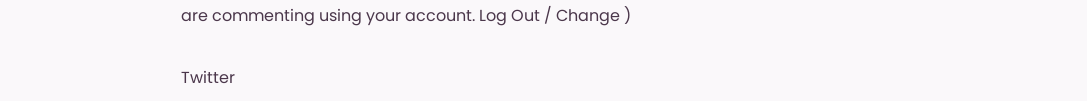are commenting using your account. Log Out / Change )

Twitter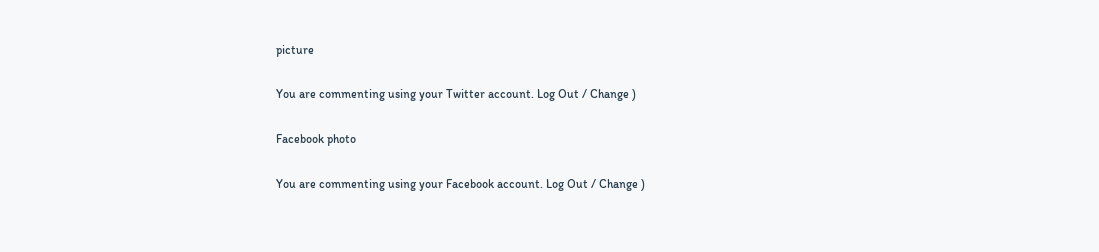picture

You are commenting using your Twitter account. Log Out / Change )

Facebook photo

You are commenting using your Facebook account. Log Out / Change )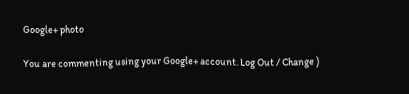Google+ photo

You are commenting using your Google+ account. Log Out / Change )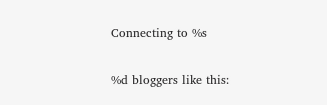Connecting to %s

%d bloggers like this: